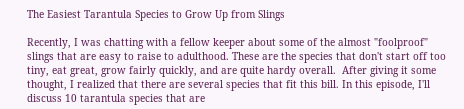The Easiest Tarantula Species to Grow Up from Slings

Recently, I was chatting with a fellow keeper about some of the almost "foolproof" slings that are easy to raise to adulthood. These are the species that don't start off too tiny, eat great, grow fairly quickly, and are quite hardy overall.  After giving it some thought, I realized that there are several species that fit this bill. In this episode, I'll discuss 10 tarantula species that are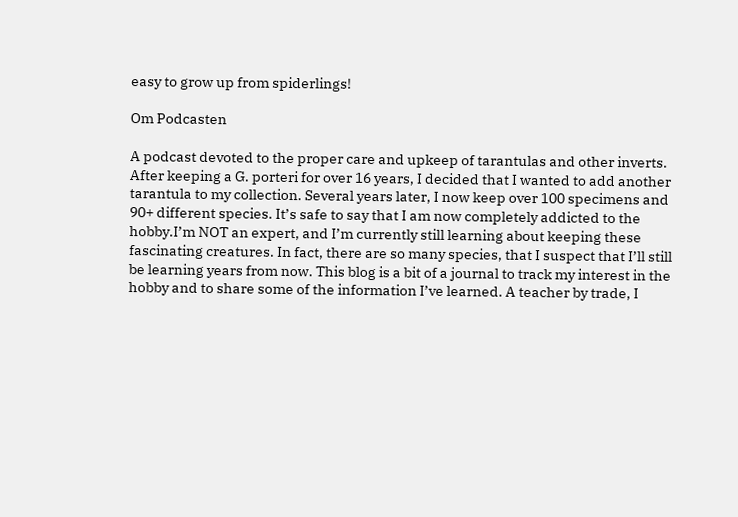easy to grow up from spiderlings!

Om Podcasten

A podcast devoted to the proper care and upkeep of tarantulas and other inverts. After keeping a G. porteri for over 16 years, I decided that I wanted to add another tarantula to my collection. Several years later, I now keep over 100 specimens and 90+ different species. It’s safe to say that I am now completely addicted to the hobby.I’m NOT an expert, and I’m currently still learning about keeping these fascinating creatures. In fact, there are so many species, that I suspect that I’ll still be learning years from now. This blog is a bit of a journal to track my interest in the hobby and to share some of the information I’ve learned. A teacher by trade, I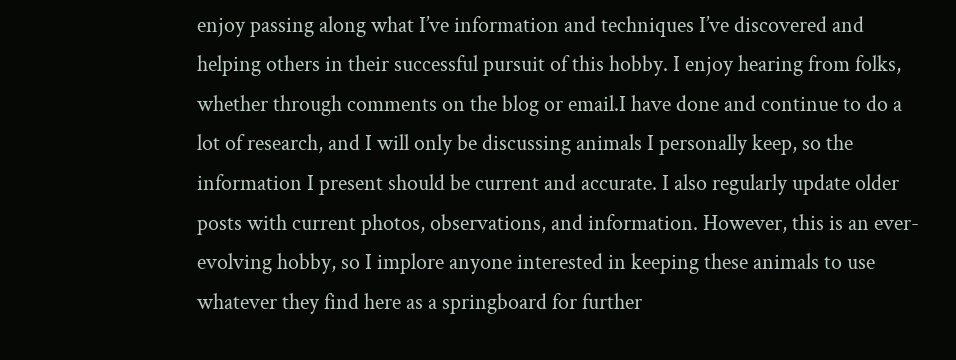enjoy passing along what I’ve information and techniques I’ve discovered and helping others in their successful pursuit of this hobby. I enjoy hearing from folks, whether through comments on the blog or email.I have done and continue to do a lot of research, and I will only be discussing animals I personally keep, so the information I present should be current and accurate. I also regularly update older posts with current photos, observations, and information. However, this is an ever-evolving hobby, so I implore anyone interested in keeping these animals to use whatever they find here as a springboard for further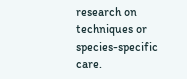research on techniques or species-specific care.